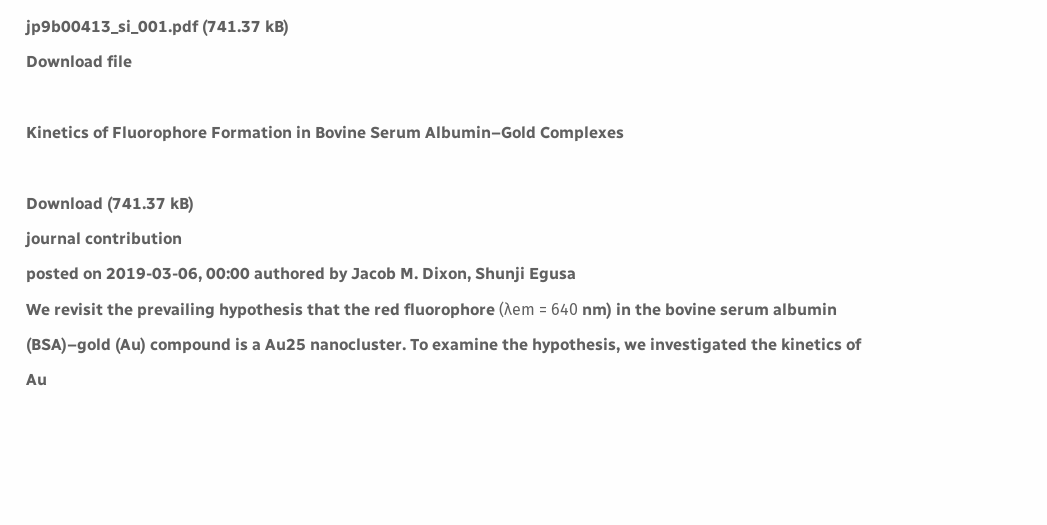jp9b00413_si_001.pdf (741.37 kB)
Download file

Kinetics of Fluorophore Formation in Bovine Serum Albumin–Gold Complexes

Download (741.37 kB)
journal contribution
posted on 2019-03-06, 00:00 authored by Jacob M. Dixon, Shunji Egusa
We revisit the prevailing hypothesis that the red fluorophore (λem = 640 nm) in the bovine serum albumin (BSA)–gold (Au) compound is a Au25 nanocluster. To examine the hypothesis, we investigated the kinetics of Au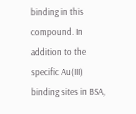binding in this compound. In addition to the specific Au(III) binding sites in BSA,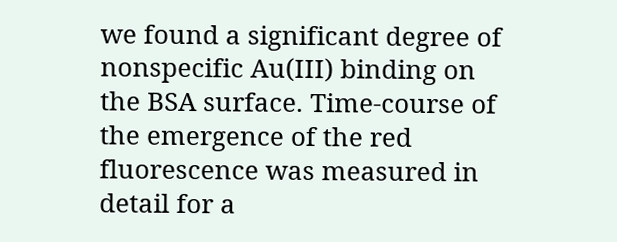we found a significant degree of nonspecific Au(III) binding on the BSA surface. Time-course of the emergence of the red fluorescence was measured in detail for a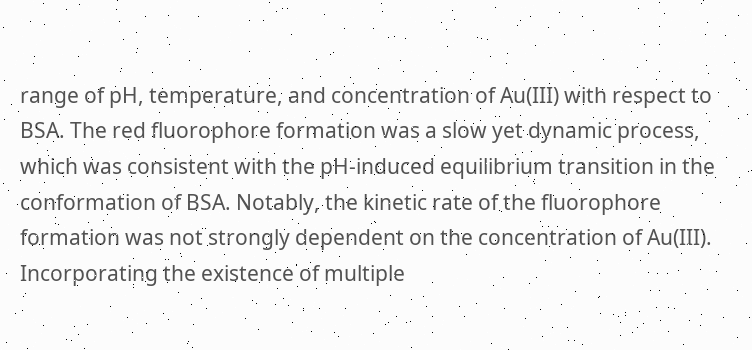range of pH, temperature, and concentration of Au(III) with respect to BSA. The red fluorophore formation was a slow yet dynamic process, which was consistent with the pH-induced equilibrium transition in the conformation of BSA. Notably, the kinetic rate of the fluorophore formation was not strongly dependent on the concentration of Au(III). Incorporating the existence of multiple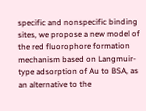specific and nonspecific binding sites, we propose a new model of the red fluorophore formation mechanism based on Langmuir-type adsorption of Au to BSA, as an alternative to the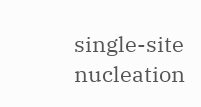single-site nucleation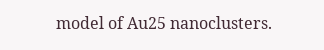model of Au25 nanoclusters.